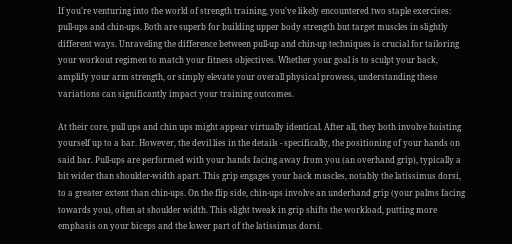If you're venturing into the world of strength training, you've likely encountered two staple exercises: pull-ups and chin-ups. Both are superb for building upper body strength but target muscles in slightly different ways. Unraveling the difference between pull-up and chin-up techniques is crucial for tailoring your workout regimen to match your fitness objectives. Whether your goal is to sculpt your back, amplify your arm strength, or simply elevate your overall physical prowess, understanding these variations can significantly impact your training outcomes.

At their core, pull ups and chin ups might appear virtually identical. After all, they both involve hoisting yourself up to a bar. However, the devil lies in the details - specifically, the positioning of your hands on said bar. Pull-ups are performed with your hands facing away from you (an overhand grip), typically a bit wider than shoulder-width apart. This grip engages your back muscles, notably the latissimus dorsi, to a greater extent than chin-ups. On the flip side, chin-ups involve an underhand grip (your palms facing towards you), often at shoulder width. This slight tweak in grip shifts the workload, putting more emphasis on your biceps and the lower part of the latissimus dorsi.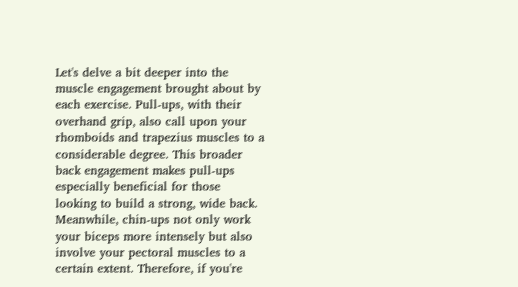Let's delve a bit deeper into the muscle engagement brought about by each exercise. Pull-ups, with their overhand grip, also call upon your rhomboids and trapezius muscles to a considerable degree. This broader back engagement makes pull-ups especially beneficial for those looking to build a strong, wide back. Meanwhile, chin-ups not only work your biceps more intensely but also involve your pectoral muscles to a certain extent. Therefore, if you're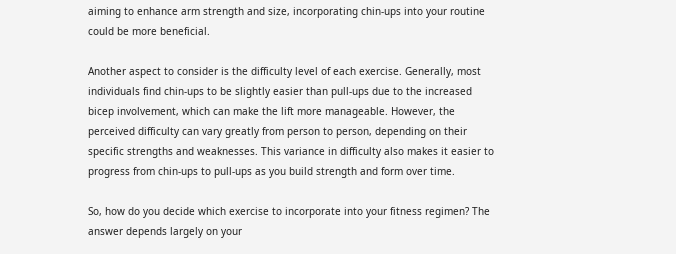aiming to enhance arm strength and size, incorporating chin-ups into your routine could be more beneficial.

Another aspect to consider is the difficulty level of each exercise. Generally, most individuals find chin-ups to be slightly easier than pull-ups due to the increased bicep involvement, which can make the lift more manageable. However, the perceived difficulty can vary greatly from person to person, depending on their specific strengths and weaknesses. This variance in difficulty also makes it easier to progress from chin-ups to pull-ups as you build strength and form over time.

So, how do you decide which exercise to incorporate into your fitness regimen? The answer depends largely on your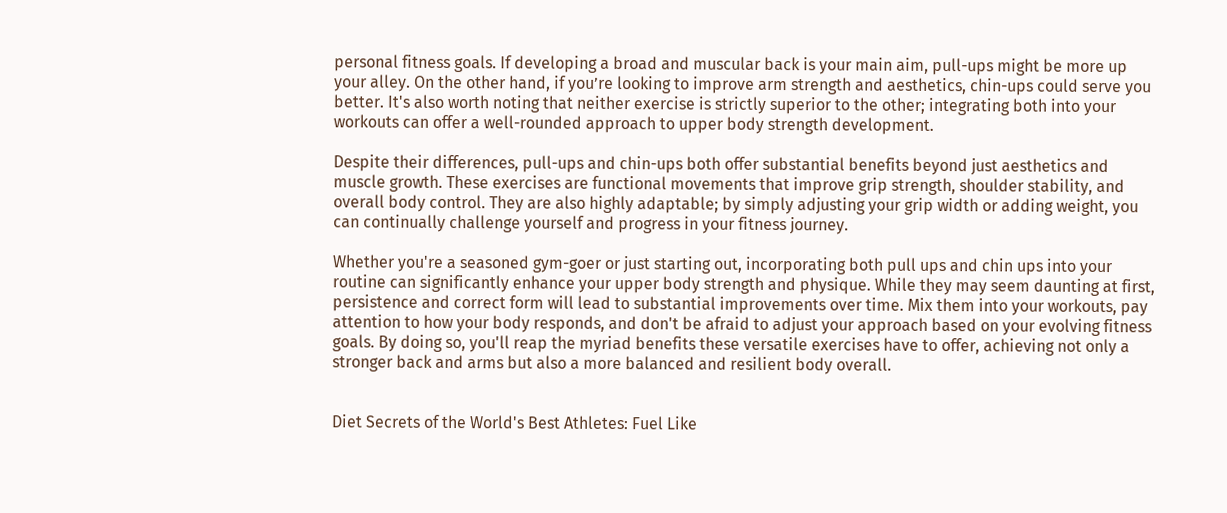personal fitness goals. If developing a broad and muscular back is your main aim, pull-ups might be more up your alley. On the other hand, if you’re looking to improve arm strength and aesthetics, chin-ups could serve you better. It's also worth noting that neither exercise is strictly superior to the other; integrating both into your workouts can offer a well-rounded approach to upper body strength development.

Despite their differences, pull-ups and chin-ups both offer substantial benefits beyond just aesthetics and muscle growth. These exercises are functional movements that improve grip strength, shoulder stability, and overall body control. They are also highly adaptable; by simply adjusting your grip width or adding weight, you can continually challenge yourself and progress in your fitness journey.

Whether you're a seasoned gym-goer or just starting out, incorporating both pull ups and chin ups into your routine can significantly enhance your upper body strength and physique. While they may seem daunting at first, persistence and correct form will lead to substantial improvements over time. Mix them into your workouts, pay attention to how your body responds, and don't be afraid to adjust your approach based on your evolving fitness goals. By doing so, you'll reap the myriad benefits these versatile exercises have to offer, achieving not only a stronger back and arms but also a more balanced and resilient body overall.


Diet Secrets of the World's Best Athletes: Fuel Like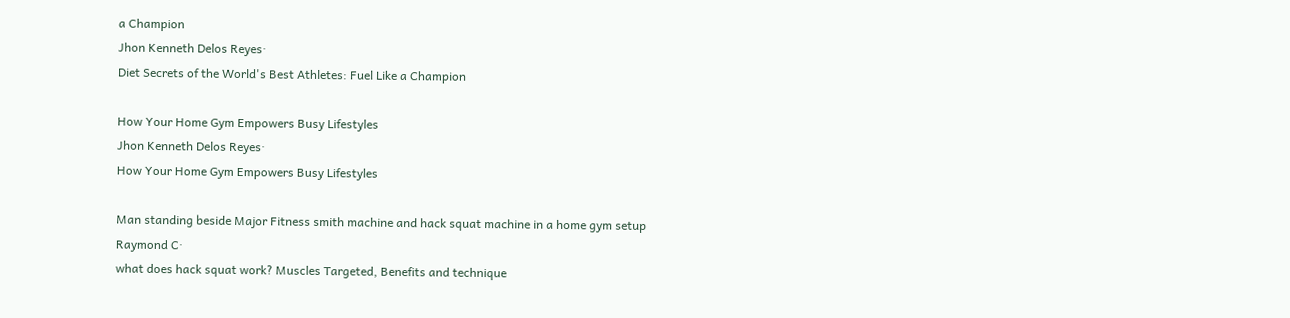a Champion
Jhon Kenneth Delos Reyes·
Diet Secrets of the World's Best Athletes: Fuel Like a Champion

How Your Home Gym Empowers Busy Lifestyles
Jhon Kenneth Delos Reyes·
How Your Home Gym Empowers Busy Lifestyles

Man standing beside Major Fitness smith machine and hack squat machine in a home gym setup
Raymond C·
what does hack squat work? Muscles Targeted, Benefits and technique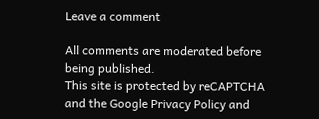Leave a comment

All comments are moderated before being published.
This site is protected by reCAPTCHA and the Google Privacy Policy and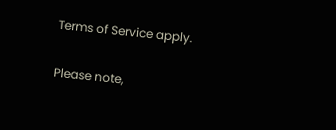Terms of Service apply.

Please note,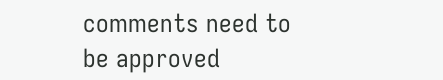comments need to be approved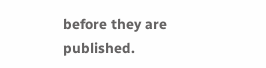before they are published.